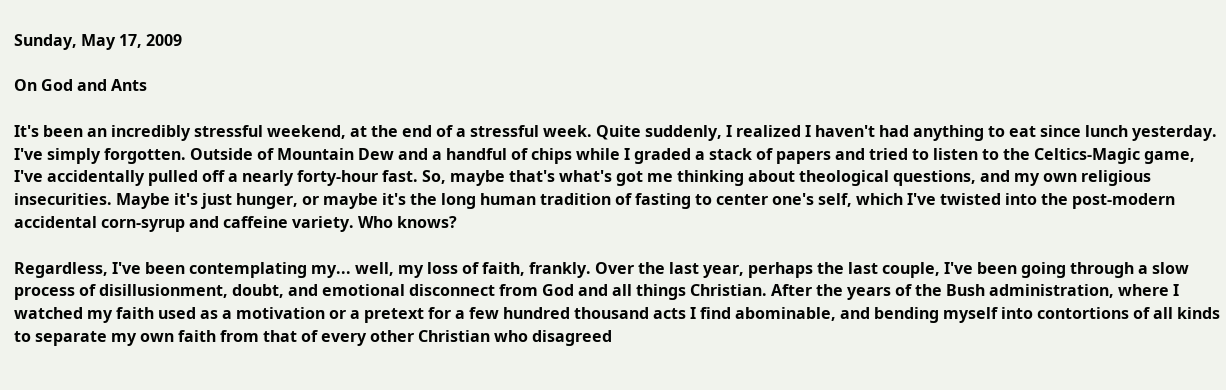Sunday, May 17, 2009

On God and Ants

It's been an incredibly stressful weekend, at the end of a stressful week. Quite suddenly, I realized I haven't had anything to eat since lunch yesterday. I've simply forgotten. Outside of Mountain Dew and a handful of chips while I graded a stack of papers and tried to listen to the Celtics-Magic game, I've accidentally pulled off a nearly forty-hour fast. So, maybe that's what's got me thinking about theological questions, and my own religious insecurities. Maybe it's just hunger, or maybe it's the long human tradition of fasting to center one's self, which I've twisted into the post-modern accidental corn-syrup and caffeine variety. Who knows?

Regardless, I've been contemplating my... well, my loss of faith, frankly. Over the last year, perhaps the last couple, I've been going through a slow process of disillusionment, doubt, and emotional disconnect from God and all things Christian. After the years of the Bush administration, where I watched my faith used as a motivation or a pretext for a few hundred thousand acts I find abominable, and bending myself into contortions of all kinds to separate my own faith from that of every other Christian who disagreed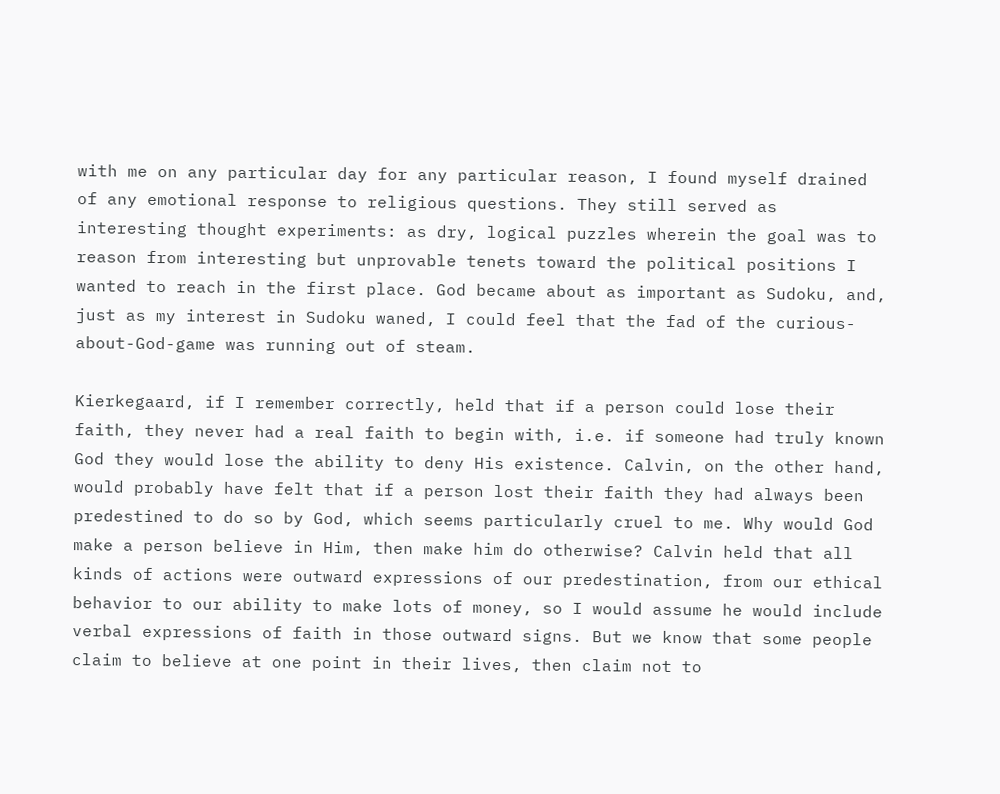with me on any particular day for any particular reason, I found myself drained of any emotional response to religious questions. They still served as interesting thought experiments: as dry, logical puzzles wherein the goal was to reason from interesting but unprovable tenets toward the political positions I wanted to reach in the first place. God became about as important as Sudoku, and, just as my interest in Sudoku waned, I could feel that the fad of the curious-about-God-game was running out of steam.

Kierkegaard, if I remember correctly, held that if a person could lose their faith, they never had a real faith to begin with, i.e. if someone had truly known God they would lose the ability to deny His existence. Calvin, on the other hand, would probably have felt that if a person lost their faith they had always been predestined to do so by God, which seems particularly cruel to me. Why would God make a person believe in Him, then make him do otherwise? Calvin held that all kinds of actions were outward expressions of our predestination, from our ethical behavior to our ability to make lots of money, so I would assume he would include verbal expressions of faith in those outward signs. But we know that some people claim to believe at one point in their lives, then claim not to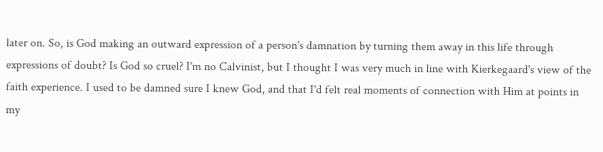later on. So, is God making an outward expression of a person's damnation by turning them away in this life through expressions of doubt? Is God so cruel? I'm no Calvinist, but I thought I was very much in line with Kierkegaard's view of the faith experience. I used to be damned sure I knew God, and that I'd felt real moments of connection with Him at points in my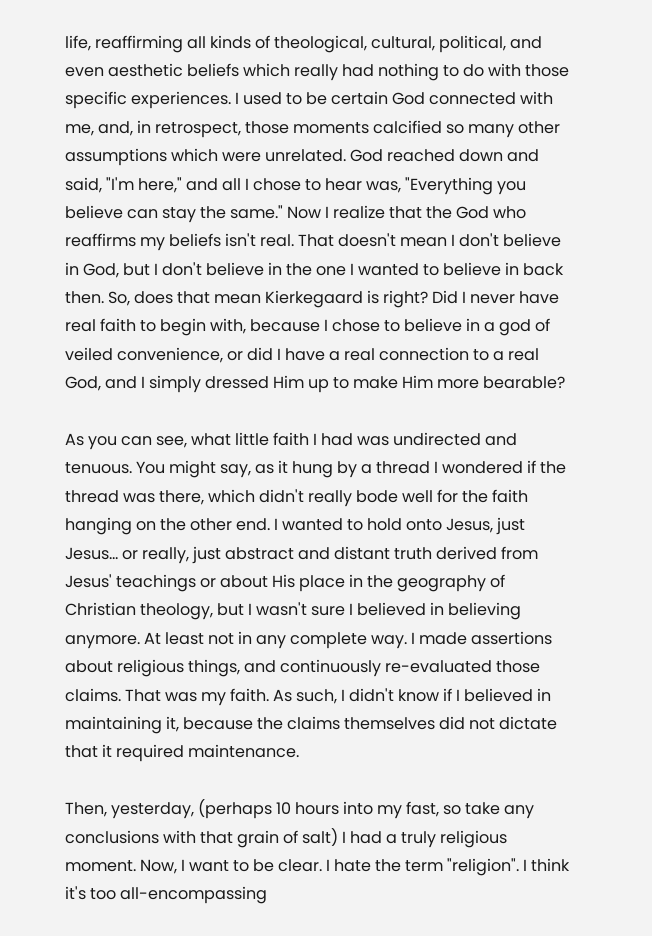life, reaffirming all kinds of theological, cultural, political, and even aesthetic beliefs which really had nothing to do with those specific experiences. I used to be certain God connected with me, and, in retrospect, those moments calcified so many other assumptions which were unrelated. God reached down and said, "I'm here," and all I chose to hear was, "Everything you believe can stay the same." Now I realize that the God who reaffirms my beliefs isn't real. That doesn't mean I don't believe in God, but I don't believe in the one I wanted to believe in back then. So, does that mean Kierkegaard is right? Did I never have real faith to begin with, because I chose to believe in a god of veiled convenience, or did I have a real connection to a real God, and I simply dressed Him up to make Him more bearable?

As you can see, what little faith I had was undirected and tenuous. You might say, as it hung by a thread I wondered if the thread was there, which didn't really bode well for the faith hanging on the other end. I wanted to hold onto Jesus, just Jesus... or really, just abstract and distant truth derived from Jesus' teachings or about His place in the geography of Christian theology, but I wasn't sure I believed in believing anymore. At least not in any complete way. I made assertions about religious things, and continuously re-evaluated those claims. That was my faith. As such, I didn't know if I believed in maintaining it, because the claims themselves did not dictate that it required maintenance.

Then, yesterday, (perhaps 10 hours into my fast, so take any conclusions with that grain of salt) I had a truly religious moment. Now, I want to be clear. I hate the term "religion". I think it's too all-encompassing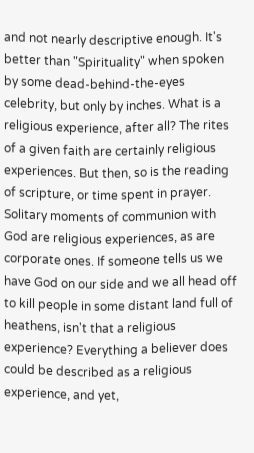and not nearly descriptive enough. It's better than "Spirituality" when spoken by some dead-behind-the-eyes celebrity, but only by inches. What is a religious experience, after all? The rites of a given faith are certainly religious experiences. But then, so is the reading of scripture, or time spent in prayer. Solitary moments of communion with God are religious experiences, as are corporate ones. If someone tells us we have God on our side and we all head off to kill people in some distant land full of heathens, isn't that a religious experience? Everything a believer does could be described as a religious experience, and yet,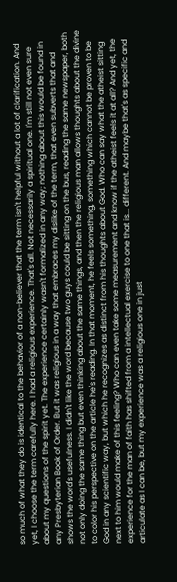so much of what they do is identical to the behavior of a non-believer that the term isn't helpful without a lot of clarification. And yet, I choose the term carefully here. I had a religious experience. That's all. Not necessarily a spiritual one. I'm still not even sure about my questions of the spirit yet. The experience certainly wasn't formalized in any way; nothing about this would be found in any Presbyterian Book of Order. But it was religious in a way that embraces my dislike of the term, that even subverts that and shows the word's usefulness. I didn't like the word because two guys could be sitting on the bus, reading the same newspaper, both not only doing the same thing but even thinking about the same things, and then the religious man allows thoughts about the divine to color his perspective on the article he's reading. In that moment, he feels something, something which cannot be proven to be God in any scientific way, but which he recognizes as distinct from his thoughts about God. Who can say what the atheist sitting next to him would make of this feeling? Who can even take some measurement and know if the atheist feels it at all? And yet, the experience for the man of faith has shifted from a intellectual exercise to one that is... different. And maybe that's as specific and articulate as I can be, but my experience was a religious one in just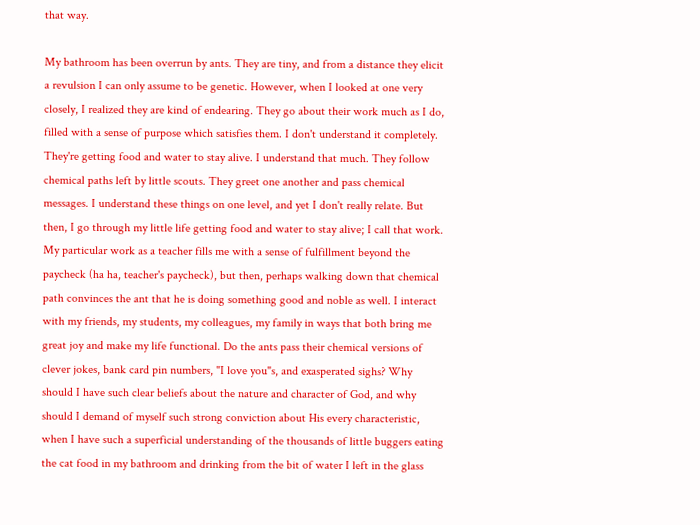that way.

My bathroom has been overrun by ants. They are tiny, and from a distance they elicit a revulsion I can only assume to be genetic. However, when I looked at one very closely, I realized they are kind of endearing. They go about their work much as I do, filled with a sense of purpose which satisfies them. I don't understand it completely. They're getting food and water to stay alive. I understand that much. They follow chemical paths left by little scouts. They greet one another and pass chemical messages. I understand these things on one level, and yet I don't really relate. But then, I go through my little life getting food and water to stay alive; I call that work. My particular work as a teacher fills me with a sense of fulfillment beyond the paycheck (ha ha, teacher's paycheck), but then, perhaps walking down that chemical path convinces the ant that he is doing something good and noble as well. I interact with my friends, my students, my colleagues, my family in ways that both bring me great joy and make my life functional. Do the ants pass their chemical versions of clever jokes, bank card pin numbers, "I love you"s, and exasperated sighs? Why should I have such clear beliefs about the nature and character of God, and why should I demand of myself such strong conviction about His every characteristic, when I have such a superficial understanding of the thousands of little buggers eating the cat food in my bathroom and drinking from the bit of water I left in the glass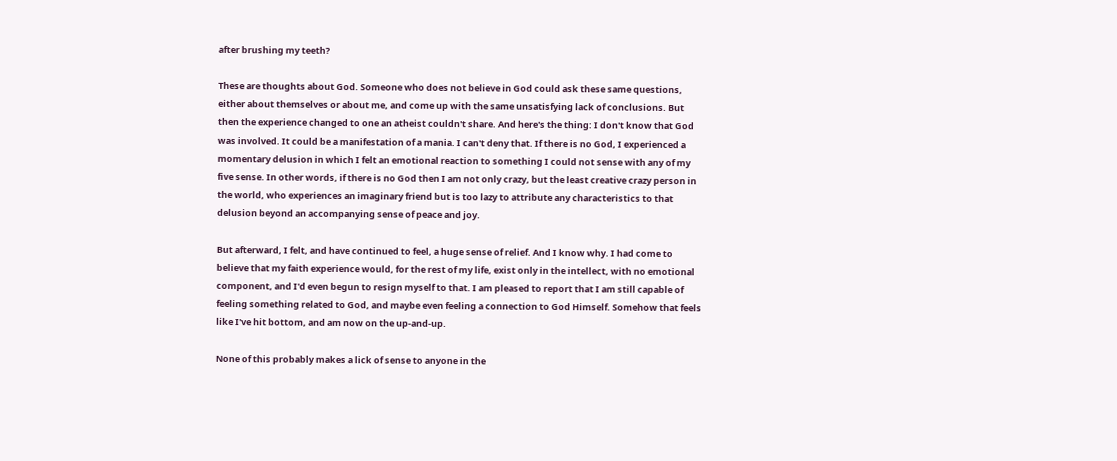after brushing my teeth?

These are thoughts about God. Someone who does not believe in God could ask these same questions, either about themselves or about me, and come up with the same unsatisfying lack of conclusions. But then the experience changed to one an atheist couldn't share. And here's the thing: I don't know that God was involved. It could be a manifestation of a mania. I can't deny that. If there is no God, I experienced a momentary delusion in which I felt an emotional reaction to something I could not sense with any of my five sense. In other words, if there is no God then I am not only crazy, but the least creative crazy person in the world, who experiences an imaginary friend but is too lazy to attribute any characteristics to that delusion beyond an accompanying sense of peace and joy.

But afterward, I felt, and have continued to feel, a huge sense of relief. And I know why. I had come to believe that my faith experience would, for the rest of my life, exist only in the intellect, with no emotional component, and I'd even begun to resign myself to that. I am pleased to report that I am still capable of feeling something related to God, and maybe even feeling a connection to God Himself. Somehow that feels like I've hit bottom, and am now on the up-and-up.

None of this probably makes a lick of sense to anyone in the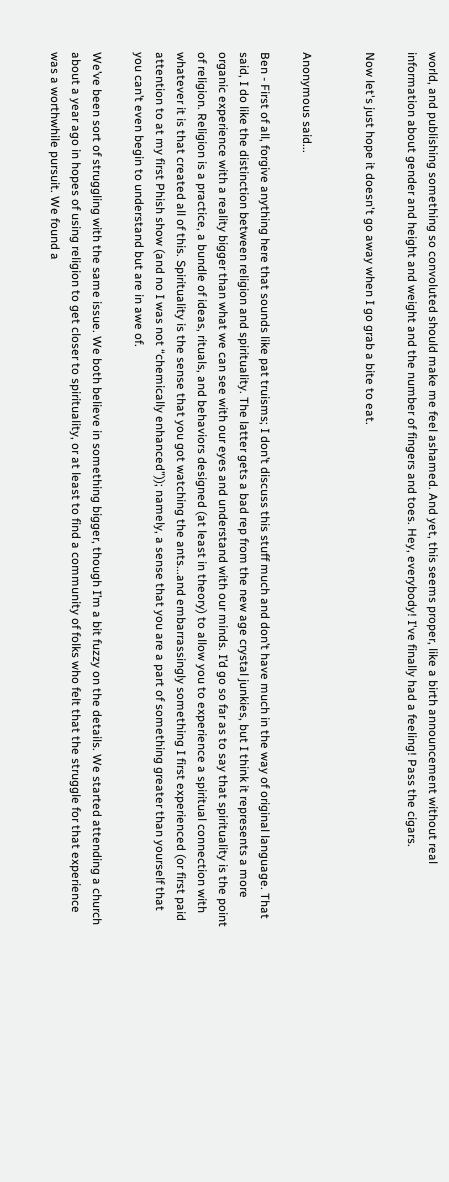world, and publishing something so convoluted should make me feel ashamed. And yet, this seems proper, like a birth announcement without real information about gender and height and weight and the number of fingers and toes. Hey, everybody! I've finally had a feeling! Pass the cigars.

Now let's just hope it doesn't go away when I go grab a bite to eat.


Anonymous said...

Ben - First of all, forgive anything here that sounds like pat truisms; I don’t discuss this stuff much and don’t have much in the way of original language. That said, I do like the distinction between religion and spirituality. The latter gets a bad rep from the new age crystal junkies, but I think it represents a more organic experience with a reality bigger than what we can see with our eyes and understand with our minds. I’d go so far as to say that spirituality is the point of religion. Religion is a practice, a bundle of ideas, rituals, and behaviors designed (at least in theory) to allow you to experience a spiritual connection with whatever it is that created all of this. Spirituality is the sense that you got watching the ants...and embarrassingly something I first experienced (or first paid attention to at my first Phish show (and no I was not “chemically enhanced”)); namely, a sense that you are a part of something greater than yourself that you can’t even begin to understand but are in awe of.

We’ve been sort of struggling with the same issue. We both believe in something bigger, though I’m a bit fuzzy on the details. We started attending a church about a year ago in hopes of using religion to get closer to spirituality, or at least to find a community of folks who felt that the struggle for that experience was a worthwhile pursuit. We found a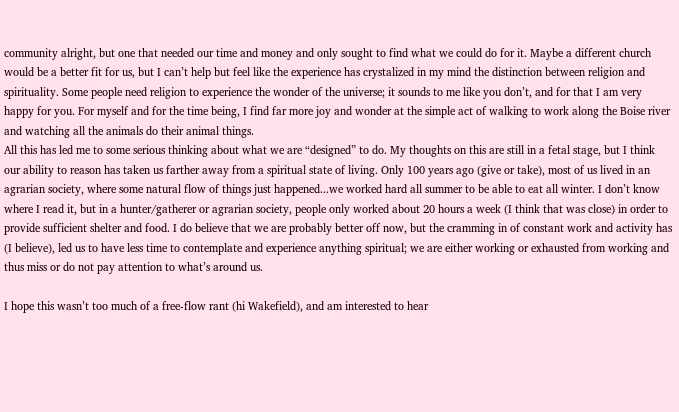community alright, but one that needed our time and money and only sought to find what we could do for it. Maybe a different church would be a better fit for us, but I can’t help but feel like the experience has crystalized in my mind the distinction between religion and spirituality. Some people need religion to experience the wonder of the universe; it sounds to me like you don’t, and for that I am very happy for you. For myself and for the time being, I find far more joy and wonder at the simple act of walking to work along the Boise river and watching all the animals do their animal things.
All this has led me to some serious thinking about what we are “designed” to do. My thoughts on this are still in a fetal stage, but I think our ability to reason has taken us farther away from a spiritual state of living. Only 100 years ago (give or take), most of us lived in an agrarian society, where some natural flow of things just happened...we worked hard all summer to be able to eat all winter. I don’t know where I read it, but in a hunter/gatherer or agrarian society, people only worked about 20 hours a week (I think that was close) in order to provide sufficient shelter and food. I do believe that we are probably better off now, but the cramming in of constant work and activity has (I believe), led us to have less time to contemplate and experience anything spiritual; we are either working or exhausted from working and thus miss or do not pay attention to what’s around us.

I hope this wasn’t too much of a free-flow rant (hi Wakefield), and am interested to hear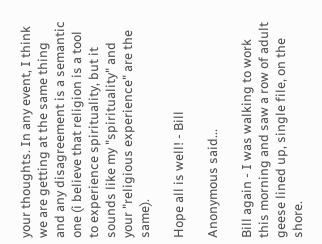your thoughts. In any event, I think we are getting at the same thing and any disagreement is a semantic one (i believe that religion is a tool to experience spirituality, but it sounds like my "spirituality" and your "religious experience" are the same).

Hope all is well! - Bill

Anonymous said...

Bill again - I was walking to work this morning and saw a row of adult geese lined up, single file, on the shore.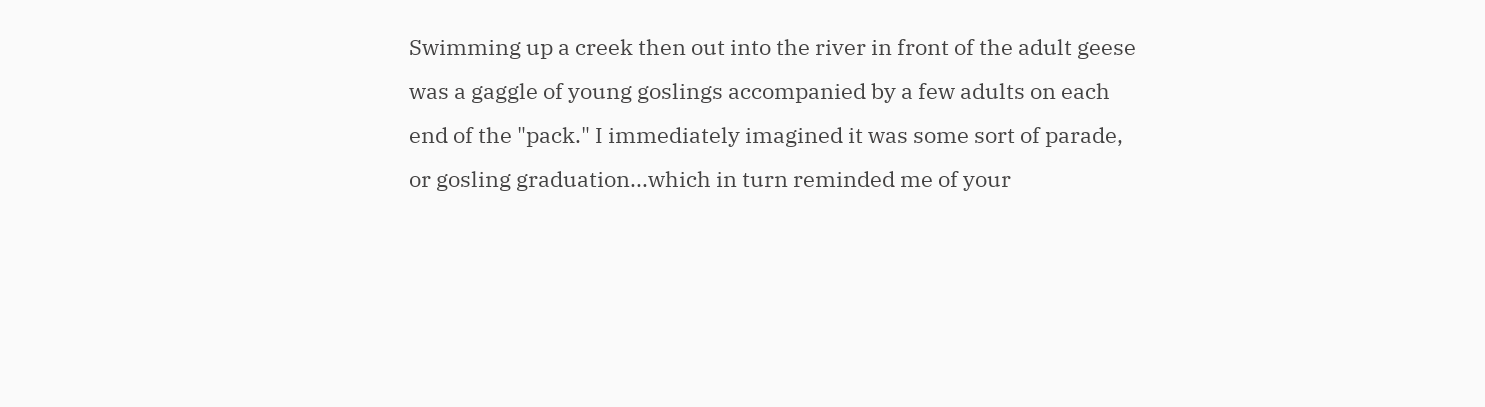Swimming up a creek then out into the river in front of the adult geese was a gaggle of young goslings accompanied by a few adults on each end of the "pack." I immediately imagined it was some sort of parade, or gosling graduation...which in turn reminded me of your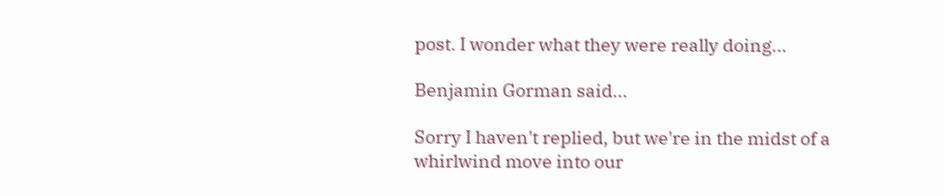post. I wonder what they were really doing...

Benjamin Gorman said...

Sorry I haven't replied, but we're in the midst of a whirlwind move into our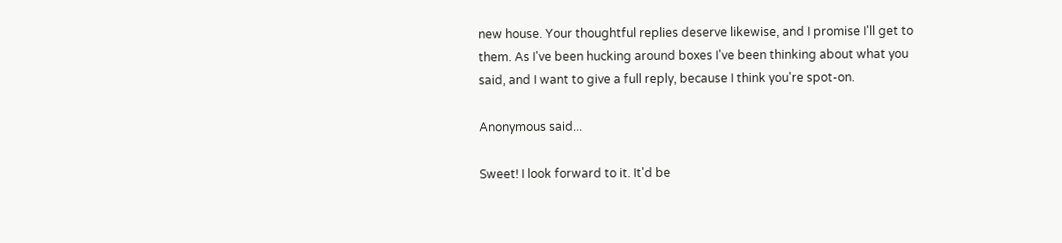new house. Your thoughtful replies deserve likewise, and I promise I'll get to them. As I've been hucking around boxes I've been thinking about what you said, and I want to give a full reply, because I think you're spot-on.

Anonymous said...

Sweet! I look forward to it. It'd be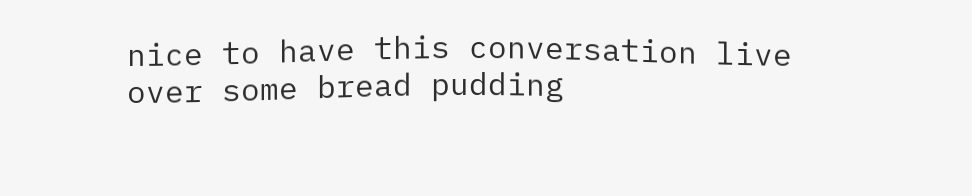nice to have this conversation live over some bread pudding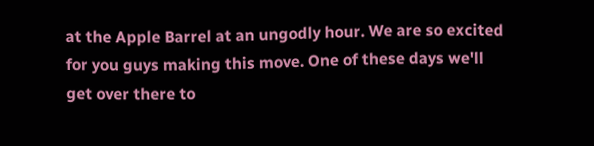at the Apple Barrel at an ungodly hour. We are so excited for you guys making this move. One of these days we'll get over there to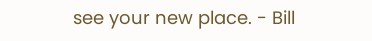see your new place. - Bill